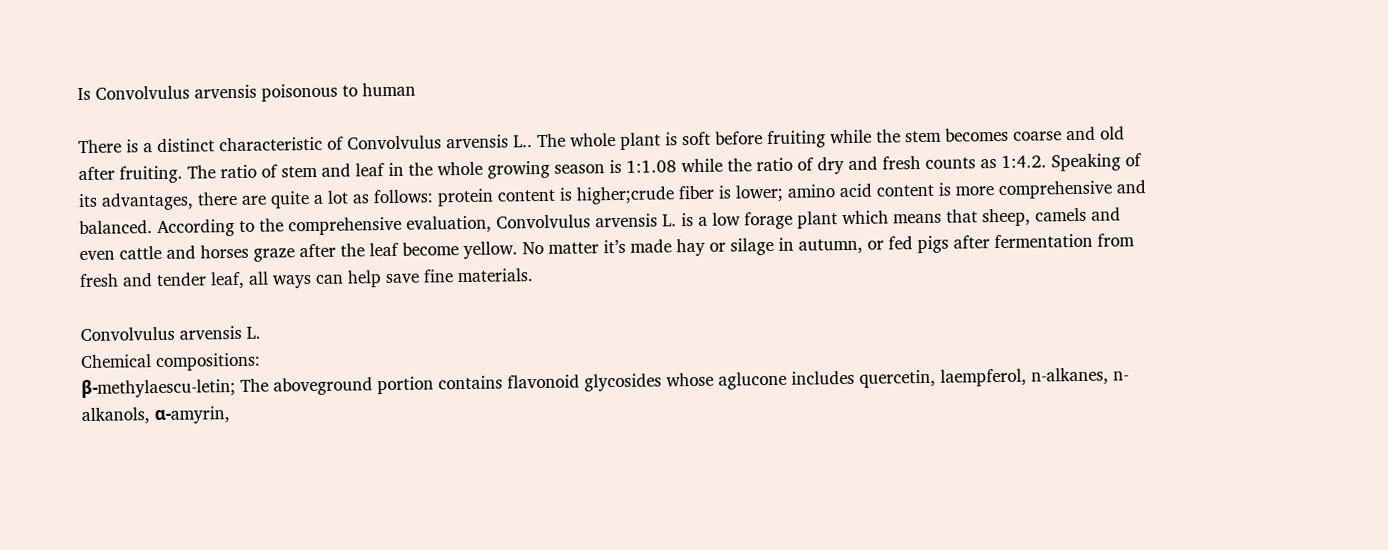Is Convolvulus arvensis poisonous to human

There is a distinct characteristic of Convolvulus arvensis L.. The whole plant is soft before fruiting while the stem becomes coarse and old after fruiting. The ratio of stem and leaf in the whole growing season is 1:1.08 while the ratio of dry and fresh counts as 1:4.2. Speaking of its advantages, there are quite a lot as follows: protein content is higher;crude fiber is lower; amino acid content is more comprehensive and balanced. According to the comprehensive evaluation, Convolvulus arvensis L. is a low forage plant which means that sheep, camels and even cattle and horses graze after the leaf become yellow. No matter it’s made hay or silage in autumn, or fed pigs after fermentation from fresh and tender leaf, all ways can help save fine materials.

Convolvulus arvensis L.
Chemical compositions:
β-methylaescu-letin; The aboveground portion contains flavonoid glycosides whose aglucone includes quercetin, laempferol, n-alkanes, n-alkanols, α-amyrin,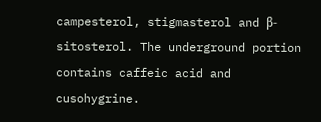campesterol, stigmasterol and β-sitosterol. The underground portion contains caffeic acid and cusohygrine.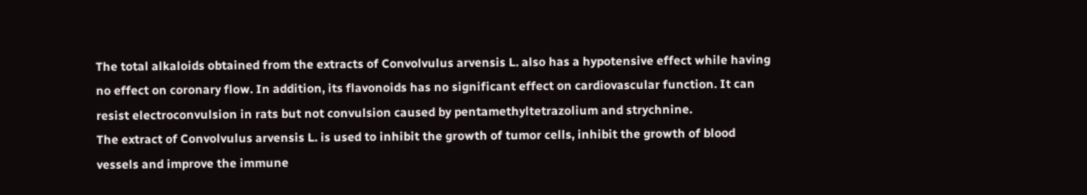The total alkaloids obtained from the extracts of Convolvulus arvensis L. also has a hypotensive effect while having no effect on coronary flow. In addition, its flavonoids has no significant effect on cardiovascular function. It can resist electroconvulsion in rats but not convulsion caused by pentamethyltetrazolium and strychnine.
The extract of Convolvulus arvensis L. is used to inhibit the growth of tumor cells, inhibit the growth of blood vessels and improve the immune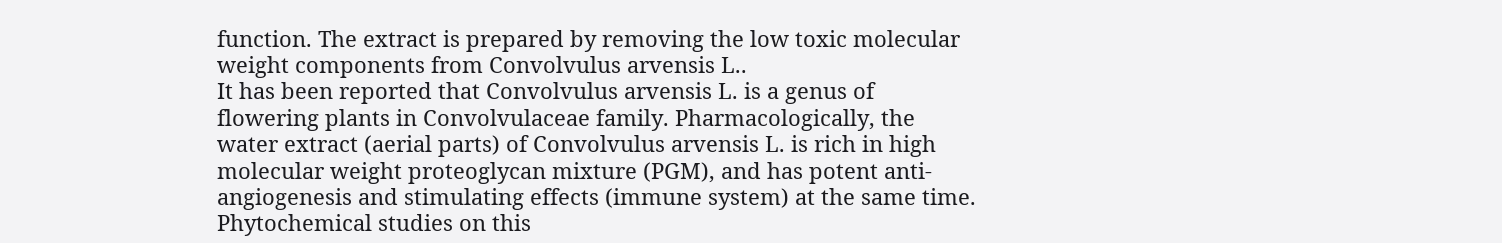function. The extract is prepared by removing the low toxic molecular weight components from Convolvulus arvensis L..
It has been reported that Convolvulus arvensis L. is a genus of flowering plants in Convolvulaceae family. Pharmacologically, the water extract (aerial parts) of Convolvulus arvensis L. is rich in high molecular weight proteoglycan mixture (PGM), and has potent anti-angiogenesis and stimulating effects (immune system) at the same time. Phytochemical studies on this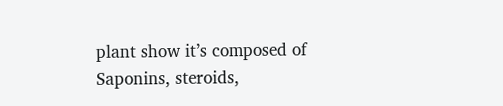plant show it’s composed of Saponins, steroids,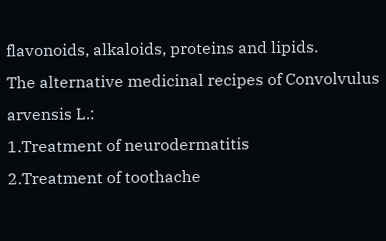flavonoids, alkaloids, proteins and lipids.
The alternative medicinal recipes of Convolvulus arvensis L.:
1.Treatment of neurodermatitis
2.Treatment of toothache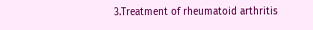3.Treatment of rheumatoid arthritis